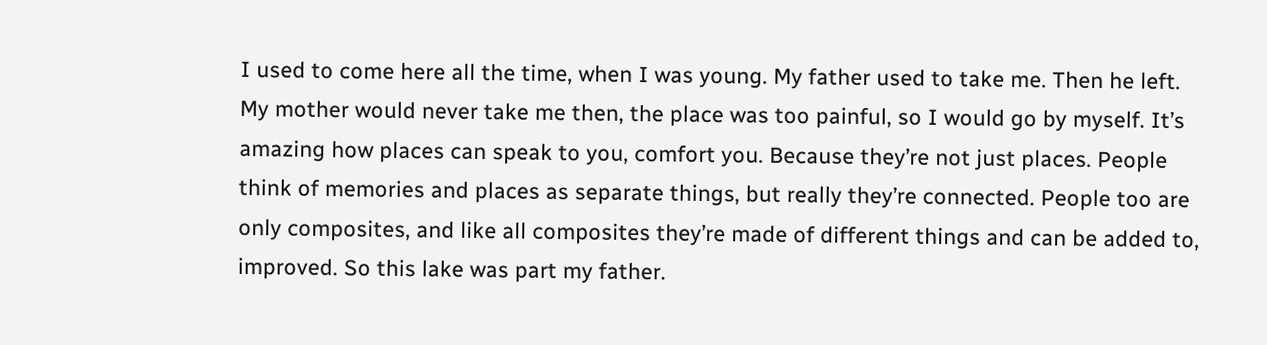I used to come here all the time, when I was young. My father used to take me. Then he left. My mother would never take me then, the place was too painful, so I would go by myself. It’s amazing how places can speak to you, comfort you. Because they’re not just places. People think of memories and places as separate things, but really they’re connected. People too are only composites, and like all composites they’re made of different things and can be added to, improved. So this lake was part my father.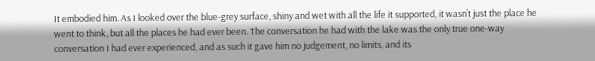It embodied him. As I looked over the blue-grey surface, shiny and wet with all the life it supported, it wasn’t just the place he went to think, but all the places he had ever been. The conversation he had with the lake was the only true one-way conversation I had ever experienced, and as such it gave him no judgement, no limits, and its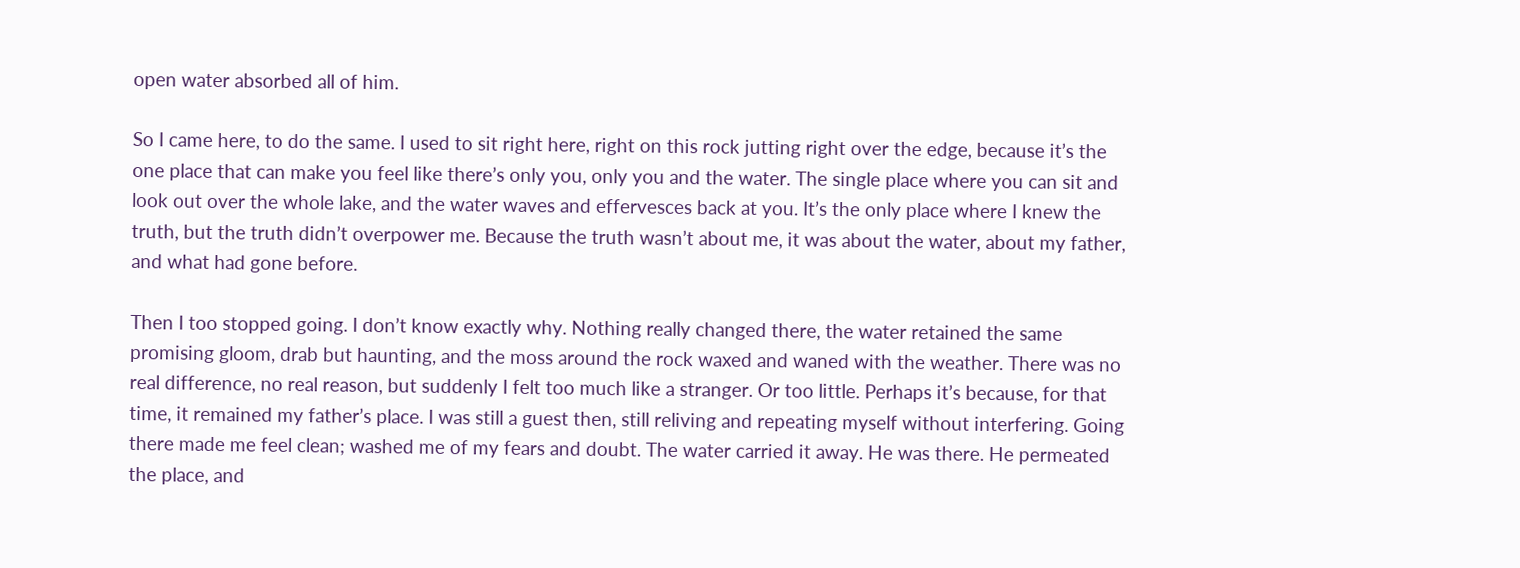open water absorbed all of him.

So I came here, to do the same. I used to sit right here, right on this rock jutting right over the edge, because it’s the one place that can make you feel like there’s only you, only you and the water. The single place where you can sit and look out over the whole lake, and the water waves and effervesces back at you. It’s the only place where I knew the truth, but the truth didn’t overpower me. Because the truth wasn’t about me, it was about the water, about my father, and what had gone before.

Then I too stopped going. I don’t know exactly why. Nothing really changed there, the water retained the same promising gloom, drab but haunting, and the moss around the rock waxed and waned with the weather. There was no real difference, no real reason, but suddenly I felt too much like a stranger. Or too little. Perhaps it’s because, for that time, it remained my father’s place. I was still a guest then, still reliving and repeating myself without interfering. Going there made me feel clean; washed me of my fears and doubt. The water carried it away. He was there. He permeated the place, and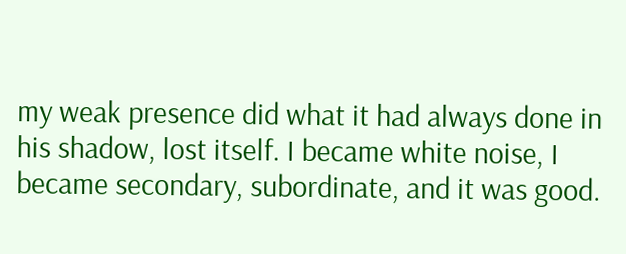my weak presence did what it had always done in his shadow, lost itself. I became white noise, I became secondary, subordinate, and it was good.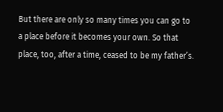But there are only so many times you can go to a place before it becomes your own. So that place, too, after a time, ceased to be my father’s.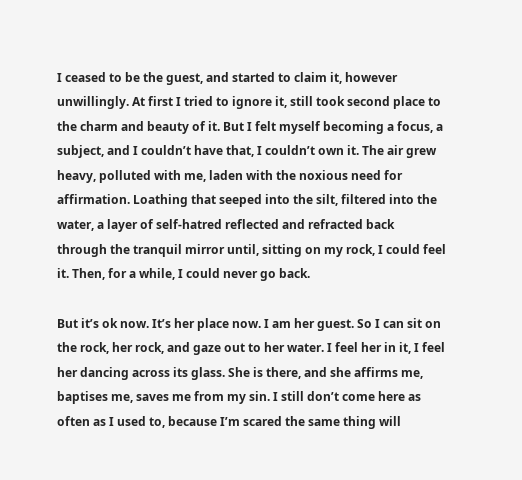I ceased to be the guest, and started to claim it, however unwillingly. At first I tried to ignore it, still took second place to the charm and beauty of it. But I felt myself becoming a focus, a subject, and I couldn’t have that, I couldn’t own it. The air grew heavy, polluted with me, laden with the noxious need for affirmation. Loathing that seeped into the silt, filtered into the water, a layer of self-hatred reflected and refracted back through the tranquil mirror until, sitting on my rock, I could feel it. Then, for a while, I could never go back.

But it’s ok now. It’s her place now. I am her guest. So I can sit on the rock, her rock, and gaze out to her water. I feel her in it, I feel her dancing across its glass. She is there, and she affirms me, baptises me, saves me from my sin. I still don’t come here as often as I used to, because I’m scared the same thing will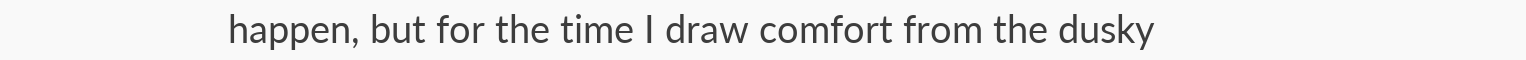happen, but for the time I draw comfort from the dusky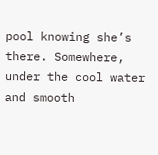pool knowing she’s there. Somewhere, under the cool water and smooth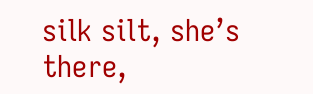silk silt, she’s there,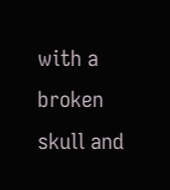with a broken skull and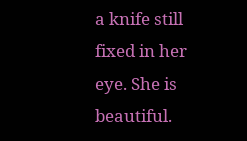a knife still fixed in her eye. She is beautiful.